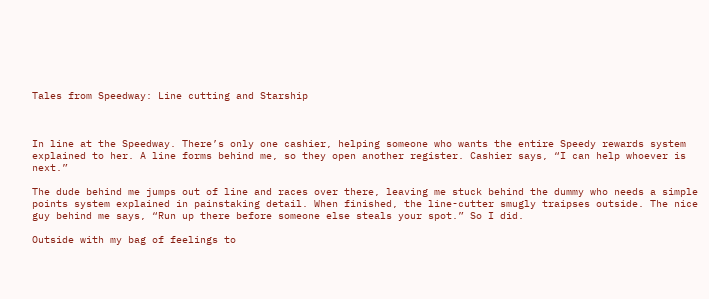Tales from Speedway: Line cutting and Starship



In line at the Speedway. There’s only one cashier, helping someone who wants the entire Speedy rewards system explained to her. A line forms behind me, so they open another register. Cashier says, “I can help whoever is next.”

The dude behind me jumps out of line and races over there, leaving me stuck behind the dummy who needs a simple points system explained in painstaking detail. When finished, the line-cutter smugly traipses outside. The nice guy behind me says, “Run up there before someone else steals your spot.” So I did.

Outside with my bag of feelings to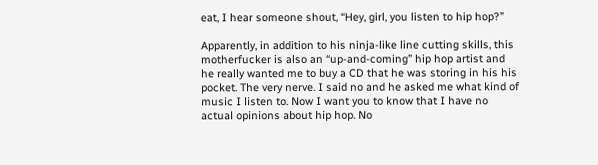eat, I hear someone shout, “Hey, girl, you listen to hip hop?”

Apparently, in addition to his ninja-like line cutting skills, this motherfucker is also an “up-and-coming” hip hop artist and he really wanted me to buy a CD that he was storing in his his pocket. The very nerve. I said no and he asked me what kind of music I listen to. Now I want you to know that I have no actual opinions about hip hop. No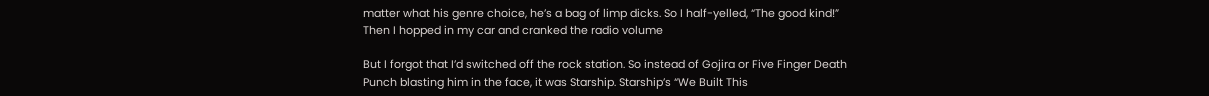matter what his genre choice, he’s a bag of limp dicks. So I half-yelled, “The good kind!” Then I hopped in my car and cranked the radio volume

But I forgot that I’d switched off the rock station. So instead of Gojira or Five Finger Death Punch blasting him in the face, it was Starship. Starship’s “We Built This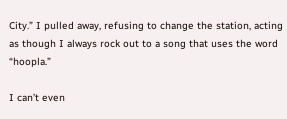City.” I pulled away, refusing to change the station, acting as though I always rock out to a song that uses the word “hoopla.”

I can’t even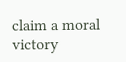claim a moral victory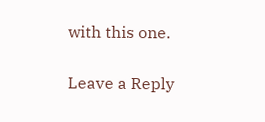with this one.

Leave a Reply